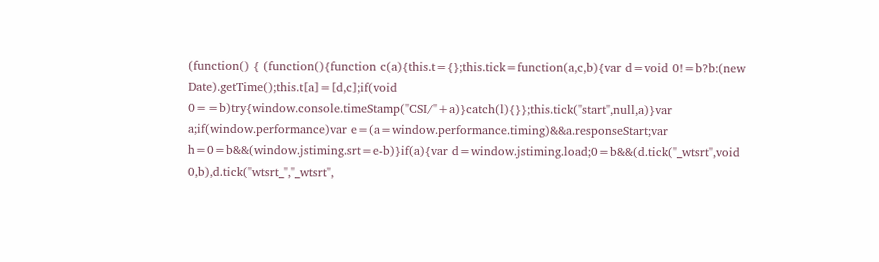(function() { (function(){function c(a){this.t={};this.tick=function(a,c,b){var d=void 0!=b?b:(new Date).getTime();this.t[a]=[d,c];if(void 0==b)try{window.console.timeStamp("CSI/"+a)}catch(l){}};this.tick("start",null,a)}var a;if(window.performance)var e=(a=window.performance.timing)&&a.responseStart;var h=0=b&&(window.jstiming.srt=e-b)}if(a){var d=window.jstiming.load;0=b&&(d.tick("_wtsrt",void 0,b),d.tick("wtsrt_","_wtsrt",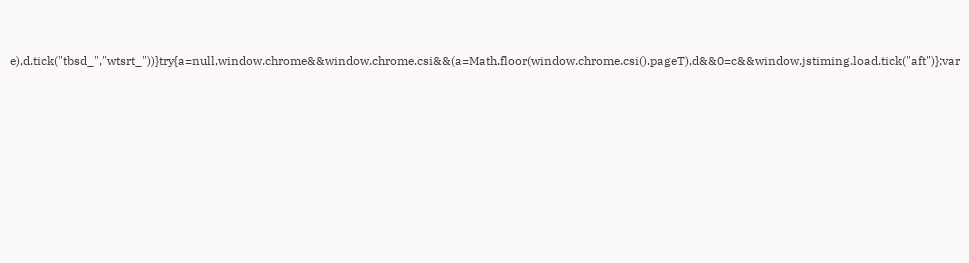e),d.tick("tbsd_","wtsrt_"))}try{a=null,window.chrome&&window.chrome.csi&&(a=Math.floor(window.chrome.csi().pageT),d&&0=c&&window.jstiming.load.tick("aft")};var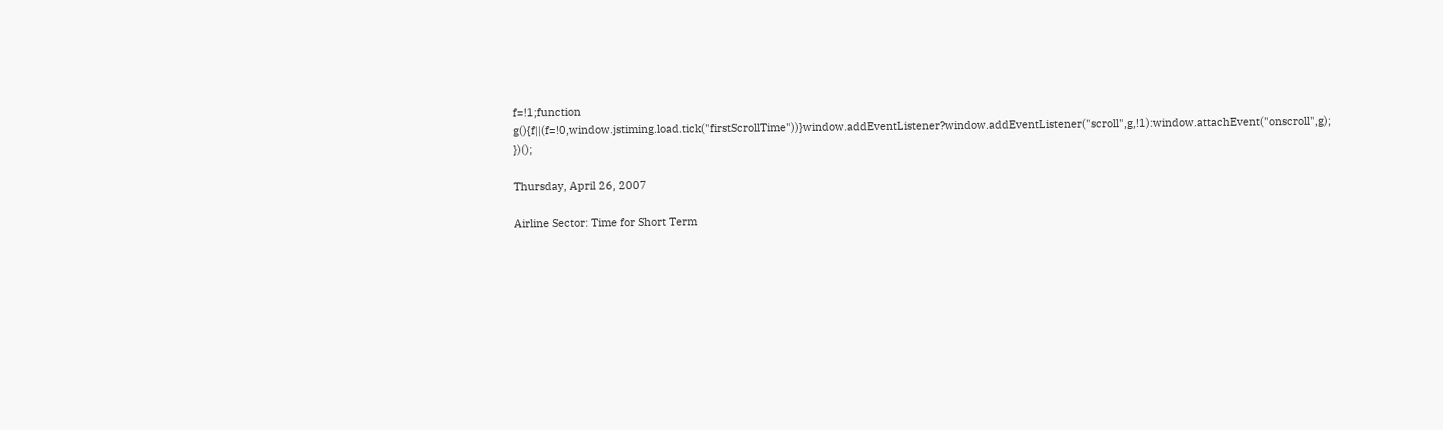f=!1;function g(){f||(f=!0,window.jstiming.load.tick("firstScrollTime"))}window.addEventListener?window.addEventListener("scroll",g,!1):window.attachEvent("onscroll",g); })();

Thursday, April 26, 2007

Airline Sector: Time for Short Term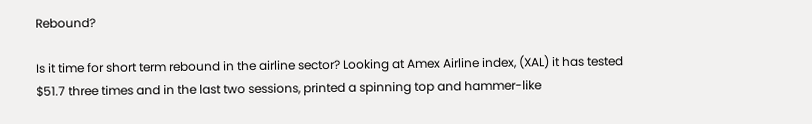Rebound?

Is it time for short term rebound in the airline sector? Looking at Amex Airline index, (XAL) it has tested $51.7 three times and in the last two sessions, printed a spinning top and hammer-like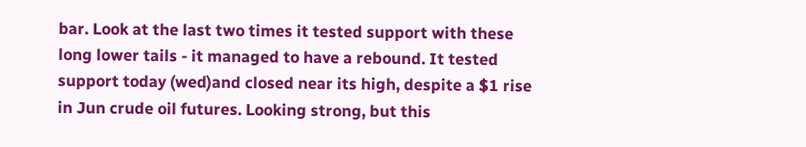bar. Look at the last two times it tested support with these long lower tails - it managed to have a rebound. It tested support today (wed)and closed near its high, despite a $1 rise in Jun crude oil futures. Looking strong, but this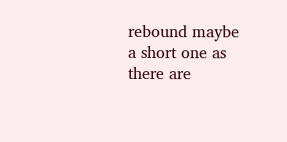rebound maybe a short one as there are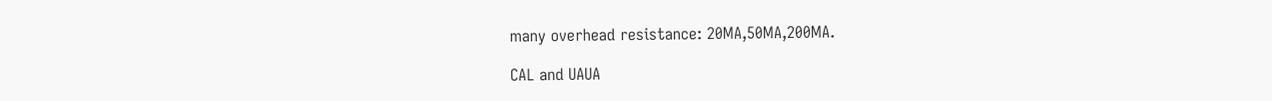many overhead resistance: 20MA,50MA,200MA.

CAL and UAUA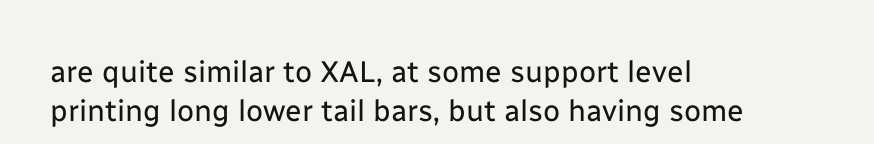are quite similar to XAL, at some support level printing long lower tail bars, but also having some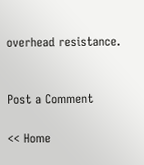overhead resistance.


Post a Comment

<< Home